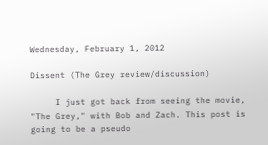Wednesday, February 1, 2012

Dissent (The Grey review/discussion)

     I just got back from seeing the movie, "The Grey," with Bob and Zach. This post is going to be a pseudo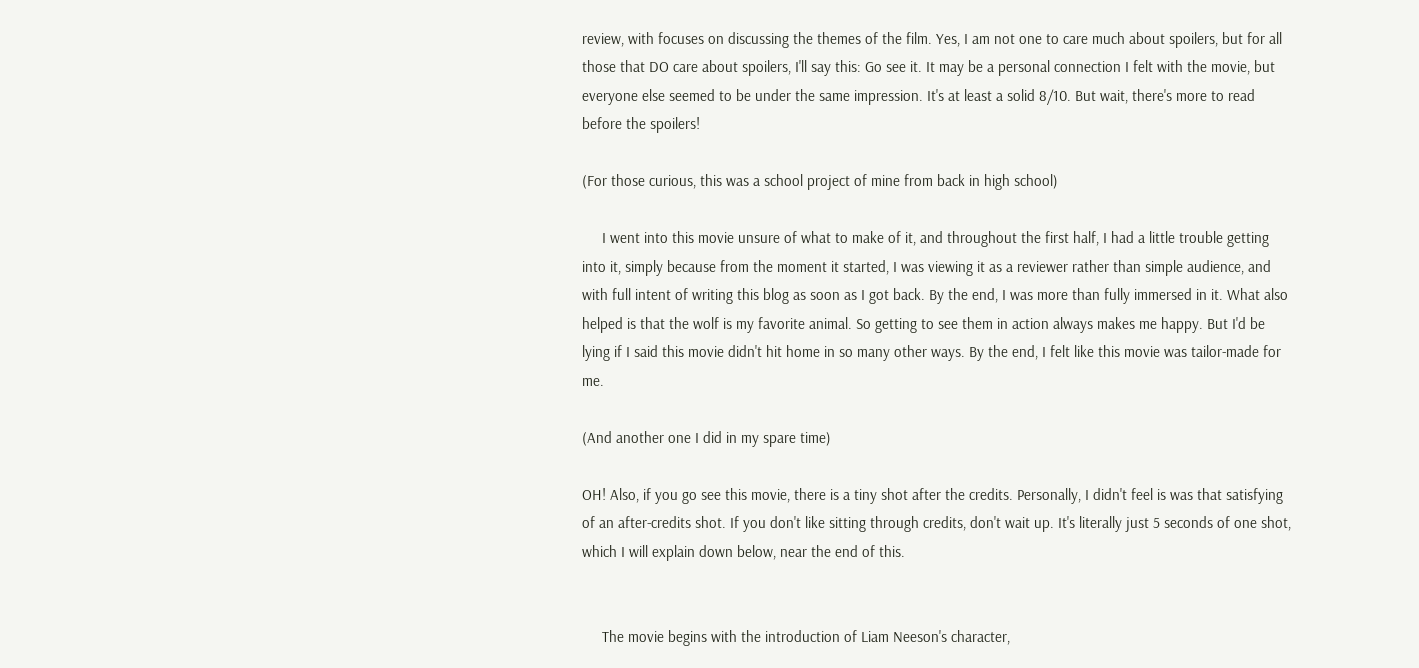review, with focuses on discussing the themes of the film. Yes, I am not one to care much about spoilers, but for all those that DO care about spoilers, I'll say this: Go see it. It may be a personal connection I felt with the movie, but everyone else seemed to be under the same impression. It's at least a solid 8/10. But wait, there's more to read before the spoilers!

(For those curious, this was a school project of mine from back in high school)

     I went into this movie unsure of what to make of it, and throughout the first half, I had a little trouble getting into it, simply because from the moment it started, I was viewing it as a reviewer rather than simple audience, and with full intent of writing this blog as soon as I got back. By the end, I was more than fully immersed in it. What also helped is that the wolf is my favorite animal. So getting to see them in action always makes me happy. But I'd be lying if I said this movie didn't hit home in so many other ways. By the end, I felt like this movie was tailor-made for me.

(And another one I did in my spare time)

OH! Also, if you go see this movie, there is a tiny shot after the credits. Personally, I didn't feel is was that satisfying of an after-credits shot. If you don't like sitting through credits, don't wait up. It's literally just 5 seconds of one shot, which I will explain down below, near the end of this.


     The movie begins with the introduction of Liam Neeson's character,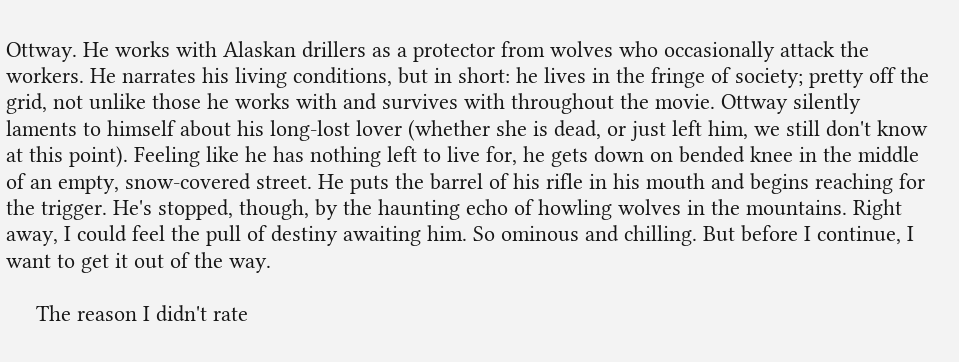Ottway. He works with Alaskan drillers as a protector from wolves who occasionally attack the workers. He narrates his living conditions, but in short: he lives in the fringe of society; pretty off the grid, not unlike those he works with and survives with throughout the movie. Ottway silently laments to himself about his long-lost lover (whether she is dead, or just left him, we still don't know at this point). Feeling like he has nothing left to live for, he gets down on bended knee in the middle of an empty, snow-covered street. He puts the barrel of his rifle in his mouth and begins reaching for the trigger. He's stopped, though, by the haunting echo of howling wolves in the mountains. Right away, I could feel the pull of destiny awaiting him. So ominous and chilling. But before I continue, I want to get it out of the way.

     The reason I didn't rate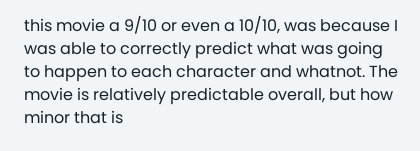this movie a 9/10 or even a 10/10, was because I was able to correctly predict what was going to happen to each character and whatnot. The movie is relatively predictable overall, but how minor that is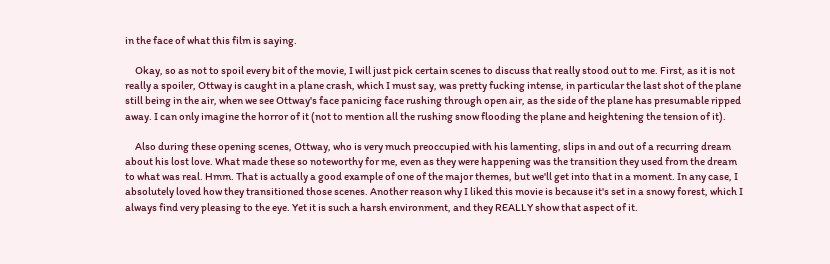in the face of what this film is saying.

     Okay, so as not to spoil every bit of the movie, I will just pick certain scenes to discuss that really stood out to me. First, as it is not really a spoiler, Ottway is caught in a plane crash, which I must say, was pretty fucking intense, in particular the last shot of the plane still being in the air, when we see Ottway's face panicing face rushing through open air, as the side of the plane has presumable ripped away. I can only imagine the horror of it (not to mention all the rushing snow flooding the plane and heightening the tension of it).

     Also during these opening scenes, Ottway, who is very much preoccupied with his lamenting, slips in and out of a recurring dream about his lost love. What made these so noteworthy for me, even as they were happening was the transition they used from the dream to what was real. Hmm. That is actually a good example of one of the major themes, but we'll get into that in a moment. In any case, I absolutely loved how they transitioned those scenes. Another reason why I liked this movie is because it's set in a snowy forest, which I always find very pleasing to the eye. Yet it is such a harsh environment, and they REALLY show that aspect of it.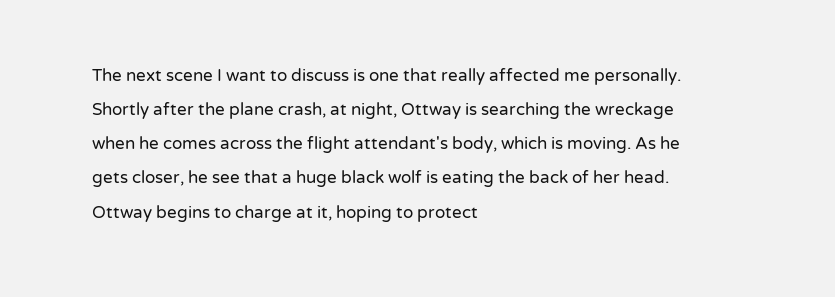The next scene I want to discuss is one that really affected me personally. Shortly after the plane crash, at night, Ottway is searching the wreckage when he comes across the flight attendant's body, which is moving. As he gets closer, he see that a huge black wolf is eating the back of her head. Ottway begins to charge at it, hoping to protect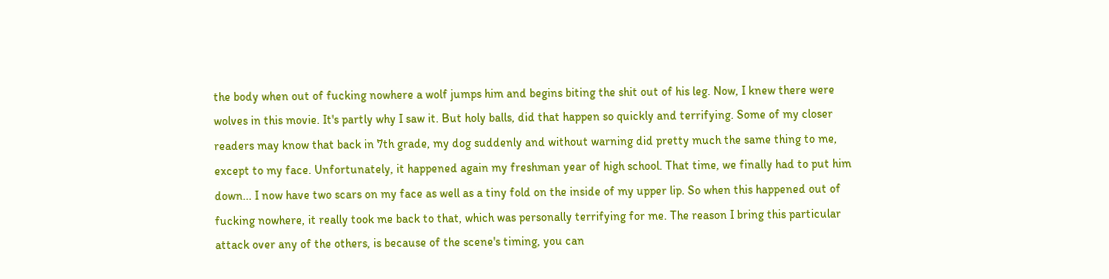the body when out of fucking nowhere a wolf jumps him and begins biting the shit out of his leg. Now, I knew there were wolves in this movie. It's partly why I saw it. But holy balls, did that happen so quickly and terrifying. Some of my closer readers may know that back in 7th grade, my dog suddenly and without warning did pretty much the same thing to me, except to my face. Unfortunately, it happened again my freshman year of high school. That time, we finally had to put him down... I now have two scars on my face as well as a tiny fold on the inside of my upper lip. So when this happened out of fucking nowhere, it really took me back to that, which was personally terrifying for me. The reason I bring this particular attack over any of the others, is because of the scene's timing, you can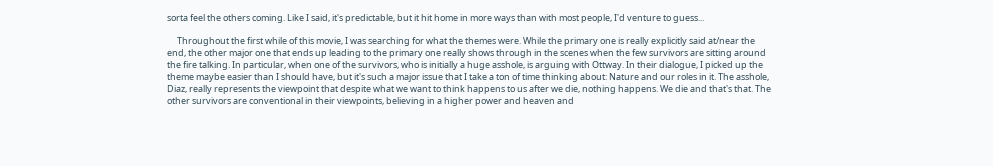sorta feel the others coming. Like I said, it's predictable, but it hit home in more ways than with most people, I'd venture to guess...

     Throughout the first while of this movie, I was searching for what the themes were. While the primary one is really explicitly said at/near the end, the other major one that ends up leading to the primary one really shows through in the scenes when the few survivors are sitting around the fire talking. In particular, when one of the survivors, who is initially a huge asshole, is arguing with Ottway. In their dialogue, I picked up the theme maybe easier than I should have, but it's such a major issue that I take a ton of time thinking about: Nature and our roles in it. The asshole, Diaz, really represents the viewpoint that despite what we want to think happens to us after we die, nothing happens. We die and that's that. The other survivors are conventional in their viewpoints, believing in a higher power and heaven and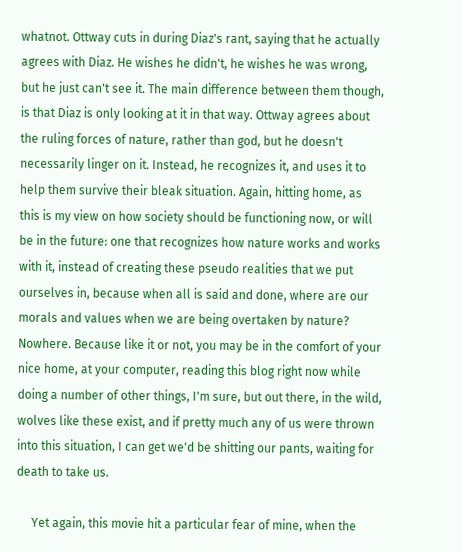whatnot. Ottway cuts in during Diaz's rant, saying that he actually agrees with Diaz. He wishes he didn't, he wishes he was wrong, but he just can't see it. The main difference between them though, is that Diaz is only looking at it in that way. Ottway agrees about the ruling forces of nature, rather than god, but he doesn't necessarily linger on it. Instead, he recognizes it, and uses it to help them survive their bleak situation. Again, hitting home, as this is my view on how society should be functioning now, or will be in the future: one that recognizes how nature works and works with it, instead of creating these pseudo realities that we put ourselves in, because when all is said and done, where are our morals and values when we are being overtaken by nature? Nowhere. Because like it or not, you may be in the comfort of your nice home, at your computer, reading this blog right now while doing a number of other things, I'm sure, but out there, in the wild, wolves like these exist, and if pretty much any of us were thrown into this situation, I can get we'd be shitting our pants, waiting for death to take us.

     Yet again, this movie hit a particular fear of mine, when the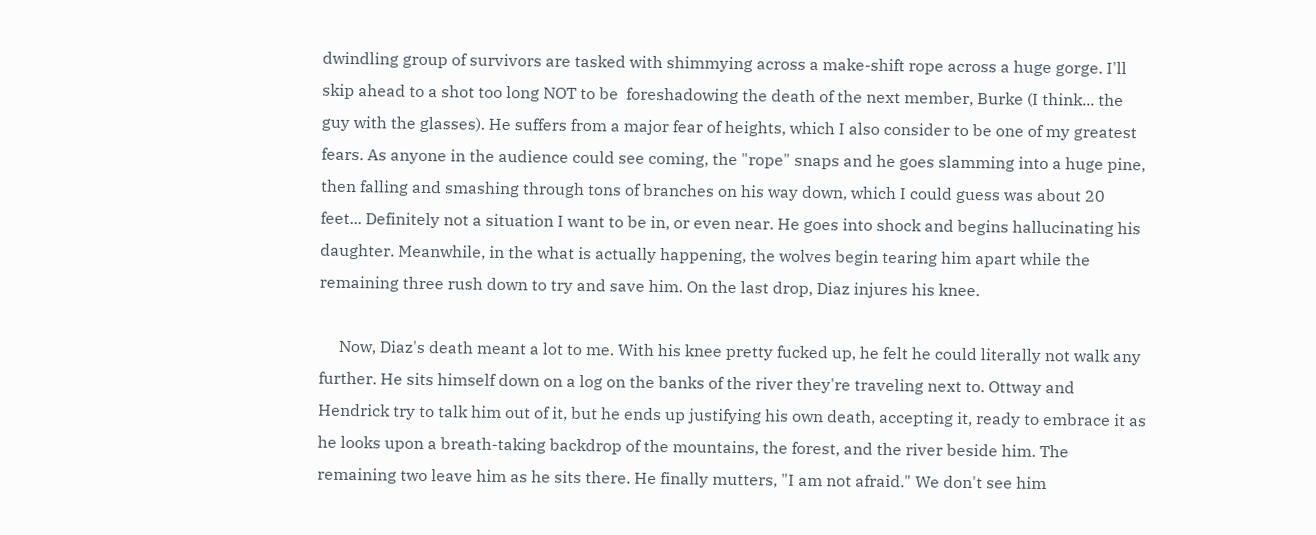dwindling group of survivors are tasked with shimmying across a make-shift rope across a huge gorge. I'll skip ahead to a shot too long NOT to be  foreshadowing the death of the next member, Burke (I think... the guy with the glasses). He suffers from a major fear of heights, which I also consider to be one of my greatest fears. As anyone in the audience could see coming, the "rope" snaps and he goes slamming into a huge pine, then falling and smashing through tons of branches on his way down, which I could guess was about 20 feet... Definitely not a situation I want to be in, or even near. He goes into shock and begins hallucinating his daughter. Meanwhile, in the what is actually happening, the wolves begin tearing him apart while the remaining three rush down to try and save him. On the last drop, Diaz injures his knee.

     Now, Diaz's death meant a lot to me. With his knee pretty fucked up, he felt he could literally not walk any further. He sits himself down on a log on the banks of the river they're traveling next to. Ottway and Hendrick try to talk him out of it, but he ends up justifying his own death, accepting it, ready to embrace it as he looks upon a breath-taking backdrop of the mountains, the forest, and the river beside him. The remaining two leave him as he sits there. He finally mutters, "I am not afraid." We don't see him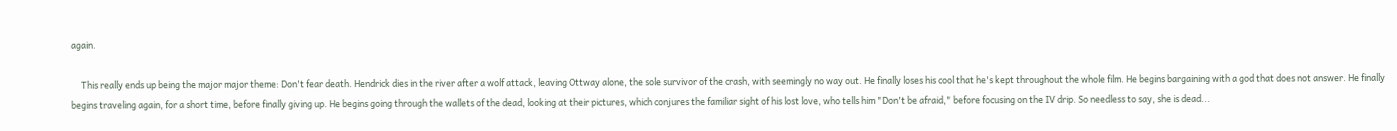again.

     This really ends up being the major major theme: Don't fear death. Hendrick dies in the river after a wolf attack, leaving Ottway alone, the sole survivor of the crash, with seemingly no way out. He finally loses his cool that he's kept throughout the whole film. He begins bargaining with a god that does not answer. He finally begins traveling again, for a short time, before finally giving up. He begins going through the wallets of the dead, looking at their pictures, which conjures the familiar sight of his lost love, who tells him "Don't be afraid," before focusing on the IV drip. So needless to say, she is dead...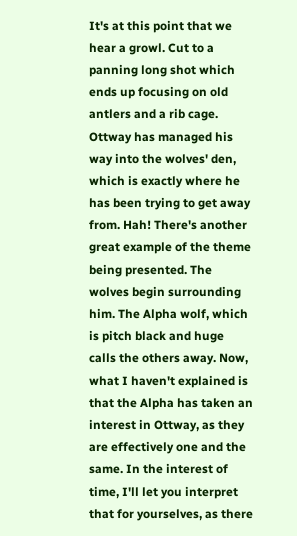It's at this point that we hear a growl. Cut to a panning long shot which ends up focusing on old antlers and a rib cage. Ottway has managed his way into the wolves' den, which is exactly where he has been trying to get away from. Hah! There's another great example of the theme being presented. The wolves begin surrounding him. The Alpha wolf, which is pitch black and huge calls the others away. Now, what I haven't explained is that the Alpha has taken an interest in Ottway, as they are effectively one and the same. In the interest of time, I'll let you interpret that for yourselves, as there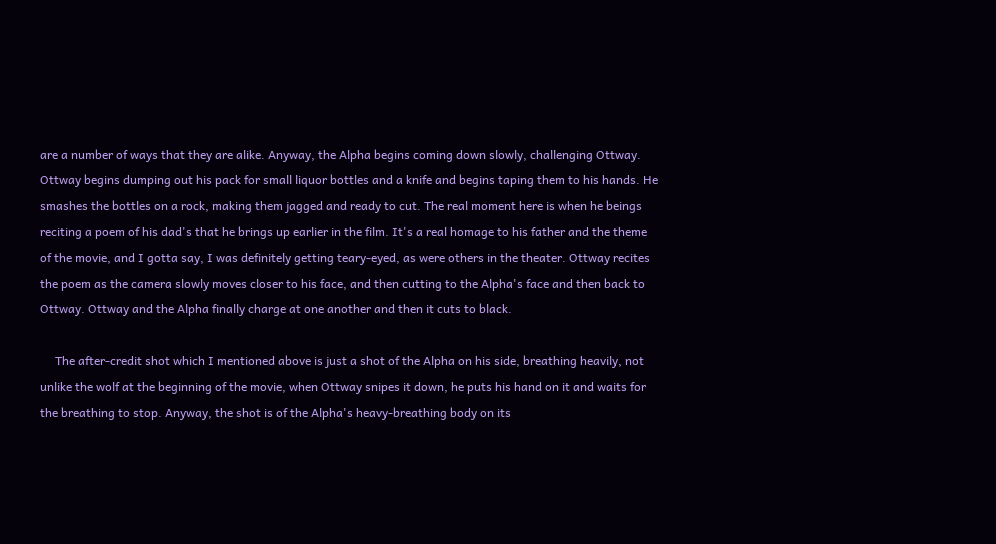are a number of ways that they are alike. Anyway, the Alpha begins coming down slowly, challenging Ottway. Ottway begins dumping out his pack for small liquor bottles and a knife and begins taping them to his hands. He smashes the bottles on a rock, making them jagged and ready to cut. The real moment here is when he beings reciting a poem of his dad's that he brings up earlier in the film. It's a real homage to his father and the theme of the movie, and I gotta say, I was definitely getting teary-eyed, as were others in the theater. Ottway recites the poem as the camera slowly moves closer to his face, and then cutting to the Alpha's face and then back to Ottway. Ottway and the Alpha finally charge at one another and then it cuts to black.

     The after-credit shot which I mentioned above is just a shot of the Alpha on his side, breathing heavily, not unlike the wolf at the beginning of the movie, when Ottway snipes it down, he puts his hand on it and waits for the breathing to stop. Anyway, the shot is of the Alpha's heavy-breathing body on its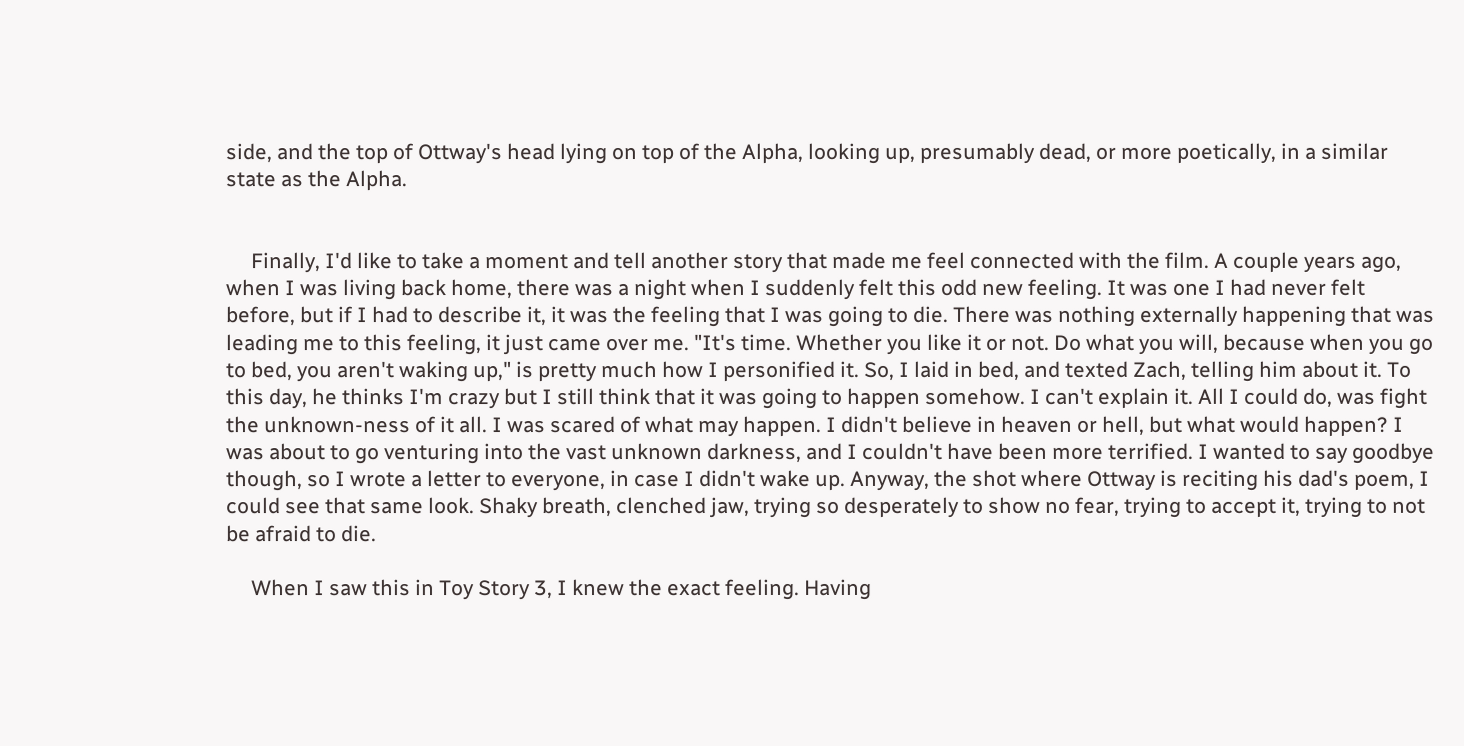side, and the top of Ottway's head lying on top of the Alpha, looking up, presumably dead, or more poetically, in a similar state as the Alpha.


     Finally, I'd like to take a moment and tell another story that made me feel connected with the film. A couple years ago, when I was living back home, there was a night when I suddenly felt this odd new feeling. It was one I had never felt before, but if I had to describe it, it was the feeling that I was going to die. There was nothing externally happening that was leading me to this feeling, it just came over me. "It's time. Whether you like it or not. Do what you will, because when you go to bed, you aren't waking up," is pretty much how I personified it. So, I laid in bed, and texted Zach, telling him about it. To this day, he thinks I'm crazy but I still think that it was going to happen somehow. I can't explain it. All I could do, was fight the unknown-ness of it all. I was scared of what may happen. I didn't believe in heaven or hell, but what would happen? I was about to go venturing into the vast unknown darkness, and I couldn't have been more terrified. I wanted to say goodbye though, so I wrote a letter to everyone, in case I didn't wake up. Anyway, the shot where Ottway is reciting his dad's poem, I could see that same look. Shaky breath, clenched jaw, trying so desperately to show no fear, trying to accept it, trying to not be afraid to die.

     When I saw this in Toy Story 3, I knew the exact feeling. Having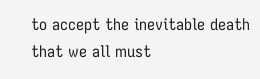to accept the inevitable death that we all must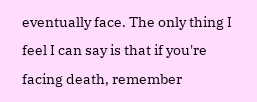eventually face. The only thing I feel I can say is that if you're facing death, remember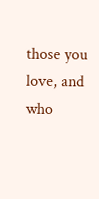those you love, and who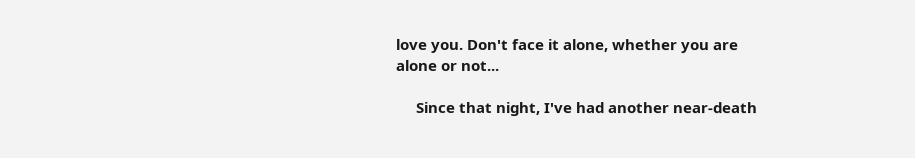love you. Don't face it alone, whether you are alone or not...

     Since that night, I've had another near-death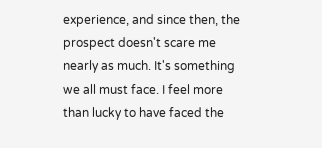experience, and since then, the prospect doesn't scare me nearly as much. It's something we all must face. I feel more than lucky to have faced the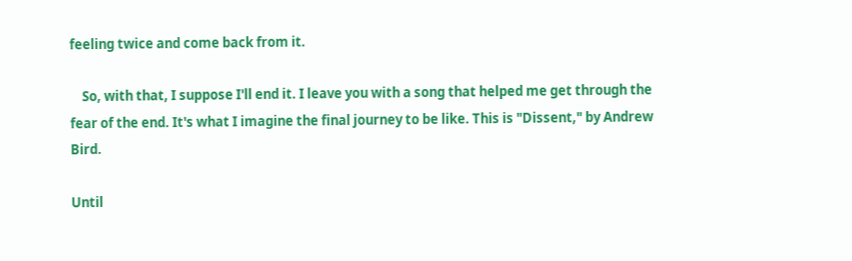feeling twice and come back from it.

    So, with that, I suppose I'll end it. I leave you with a song that helped me get through the fear of the end. It's what I imagine the final journey to be like. This is "Dissent," by Andrew Bird.

Until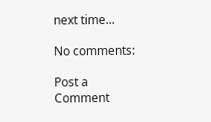next time...

No comments:

Post a Comment